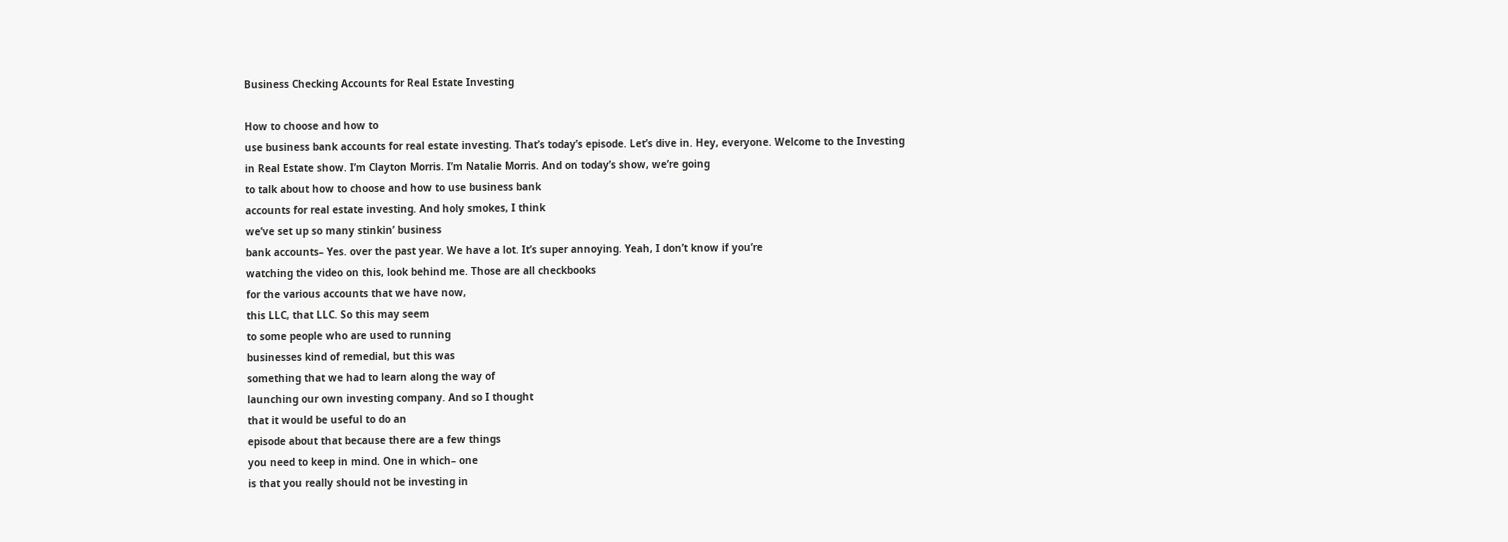Business Checking Accounts for Real Estate Investing

How to choose and how to
use business bank accounts for real estate investing. That’s today’s episode. Let’s dive in. Hey, everyone. Welcome to the Investing
in Real Estate show. I’m Clayton Morris. I’m Natalie Morris. And on today’s show, we’re going
to talk about how to choose and how to use business bank
accounts for real estate investing. And holy smokes, I think
we’ve set up so many stinkin’ business
bank accounts– Yes. over the past year. We have a lot. It’s super annoying. Yeah, I don’t know if you’re
watching the video on this, look behind me. Those are all checkbooks
for the various accounts that we have now,
this LLC, that LLC. So this may seem
to some people who are used to running
businesses kind of remedial, but this was
something that we had to learn along the way of
launching our own investing company. And so I thought
that it would be useful to do an
episode about that because there are a few things
you need to keep in mind. One in which– one
is that you really should not be investing in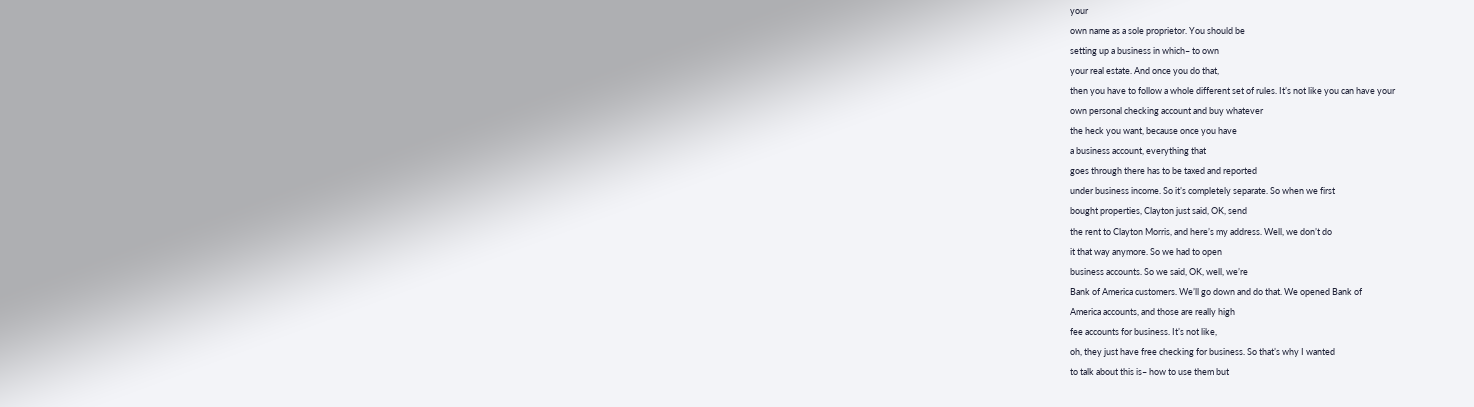your
own name as a sole proprietor. You should be
setting up a business in which– to own
your real estate. And once you do that,
then you have to follow a whole different set of rules. It’s not like you can have your
own personal checking account and buy whatever
the heck you want, because once you have
a business account, everything that
goes through there has to be taxed and reported
under business income. So it’s completely separate. So when we first
bought properties, Clayton just said, OK, send
the rent to Clayton Morris, and here’s my address. Well, we don’t do
it that way anymore. So we had to open
business accounts. So we said, OK, well, we’re
Bank of America customers. We’ll go down and do that. We opened Bank of
America accounts, and those are really high
fee accounts for business. It’s not like,
oh, they just have free checking for business. So that’s why I wanted
to talk about this is– how to use them but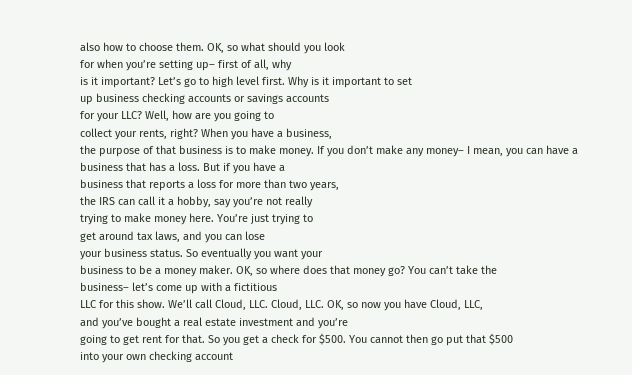also how to choose them. OK, so what should you look
for when you’re setting up– first of all, why
is it important? Let’s go to high level first. Why is it important to set
up business checking accounts or savings accounts
for your LLC? Well, how are you going to
collect your rents, right? When you have a business,
the purpose of that business is to make money. If you don’t make any money– I mean, you can have a
business that has a loss. But if you have a
business that reports a loss for more than two years,
the IRS can call it a hobby, say you’re not really
trying to make money here. You’re just trying to
get around tax laws, and you can lose
your business status. So eventually you want your
business to be a money maker. OK, so where does that money go? You can’t take the
business– let’s come up with a fictitious
LLC for this show. We’ll call Cloud, LLC. Cloud, LLC. OK, so now you have Cloud, LLC,
and you’ve bought a real estate investment and you’re
going to get rent for that. So you get a check for $500. You cannot then go put that $500
into your own checking account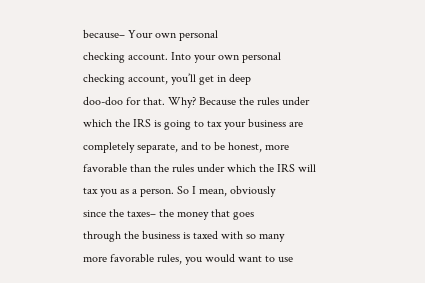because– Your own personal
checking account. Into your own personal
checking account, you’ll get in deep
doo-doo for that. Why? Because the rules under
which the IRS is going to tax your business are
completely separate, and to be honest, more
favorable than the rules under which the IRS will
tax you as a person. So I mean, obviously
since the taxes– the money that goes
through the business is taxed with so many
more favorable rules, you would want to use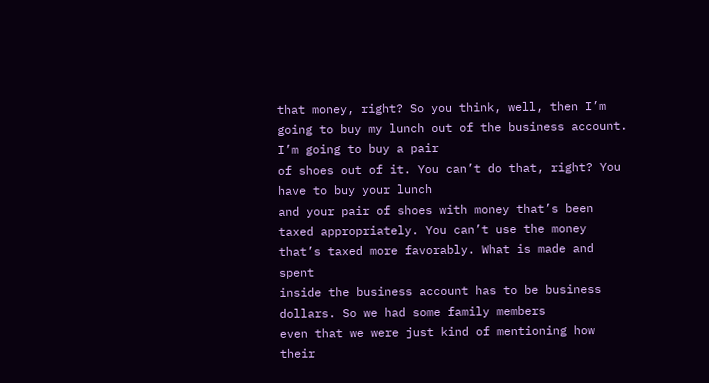that money, right? So you think, well, then I’m
going to buy my lunch out of the business account. I’m going to buy a pair
of shoes out of it. You can’t do that, right? You have to buy your lunch
and your pair of shoes with money that’s been
taxed appropriately. You can’t use the money
that’s taxed more favorably. What is made and spent
inside the business account has to be business dollars. So we had some family members
even that we were just kind of mentioning how their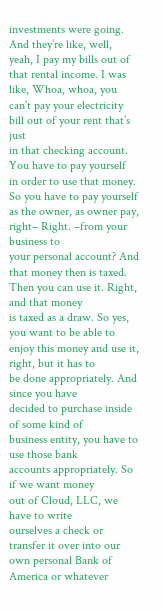investments were going. And they’re like, well,
yeah, I pay my bills out of that rental income. I was like, Whoa, whoa, you
can’t pay your electricity bill out of your rent that’s just
in that checking account. You have to pay yourself
in order to use that money. So you have to pay yourself
as the owner, as owner pay, right– Right. –from your business to
your personal account? And that money then is taxed. Then you can use it. Right, and that money
is taxed as a draw. So yes, you want to be able to
enjoy this money and use it, right, but it has to
be done appropriately. And since you have
decided to purchase inside of some kind of
business entity, you have to use those bank
accounts appropriately. So if we want money
out of Cloud, LLC, we have to write
ourselves a check or transfer it over into our
own personal Bank of America or whatever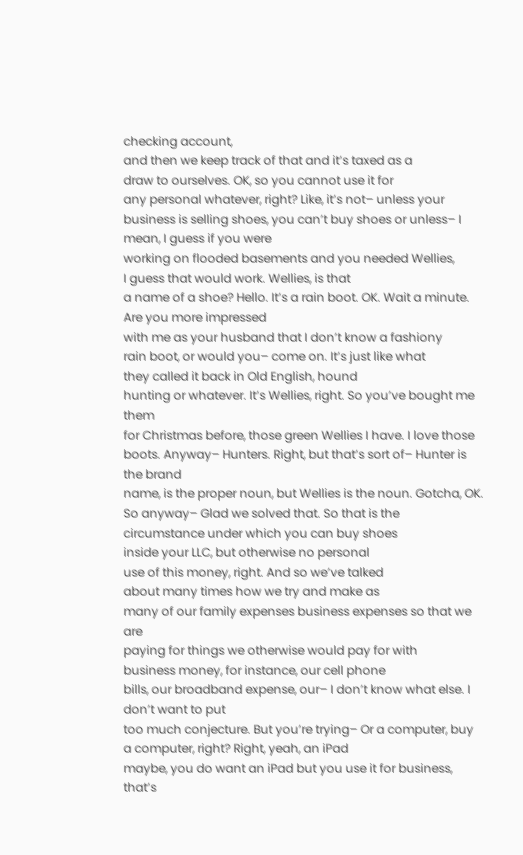checking account,
and then we keep track of that and it’s taxed as a
draw to ourselves. OK, so you cannot use it for
any personal whatever, right? Like, it’s not– unless your
business is selling shoes, you can’t buy shoes or unless– I mean, I guess if you were
working on flooded basements and you needed Wellies,
I guess that would work. Wellies, is that
a name of a shoe? Hello. It’s a rain boot. OK. Wait a minute. Are you more impressed
with me as your husband that I don’t know a fashiony
rain boot, or would you– come on. It’s just like what
they called it back in Old English, hound
hunting or whatever. It’s Wellies, right. So you’ve bought me them
for Christmas before, those green Wellies I have. I love those boots. Anyway– Hunters. Right, but that’s sort of– Hunter is the brand
name, is the proper noun, but Wellies is the noun. Gotcha, OK. So anyway– Glad we solved that. So that is the
circumstance under which you can buy shoes
inside your LLC, but otherwise no personal
use of this money, right. And so we’ve talked
about many times how we try and make as
many of our family expenses business expenses so that we are
paying for things we otherwise would pay for with
business money, for instance, our cell phone
bills, our broadband expense, our– I don’t know what else. I don’t want to put
too much conjecture. But you’re trying– Or a computer, buy
a computer, right? Right, yeah, an iPad
maybe, you do want an iPad but you use it for business,
that’s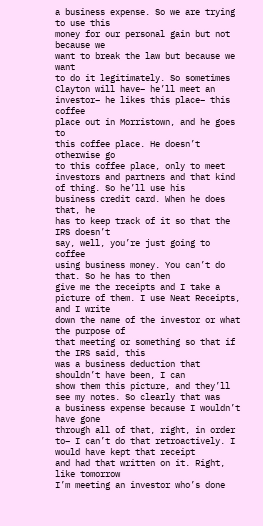a business expense. So we are trying to use this
money for our personal gain but not because we
want to break the law but because we want
to do it legitimately. So sometimes Clayton will have– he’ll meet an
investor– he likes this place– this coffee
place out in Morristown, and he goes to
this coffee place. He doesn’t otherwise go
to this coffee place, only to meet
investors and partners and that kind of thing. So he’ll use his
business credit card. When he does that, he
has to keep track of it so that the IRS doesn’t
say, well, you’re just going to coffee
using business money. You can’t do that. So he has to then
give me the receipts and I take a picture of them. I use Neat Receipts, and I write
down the name of the investor or what the purpose of
that meeting or something so that if the IRS said, this
was a business deduction that shouldn’t have been, I can
show them this picture, and they’ll see my notes. So clearly that was
a business expense because I wouldn’t have gone
through all of that, right, in order to– I can’t do that retroactively. I would have kept that receipt
and had that written on it. Right, like tomorrow
I’m meeting an investor who’s done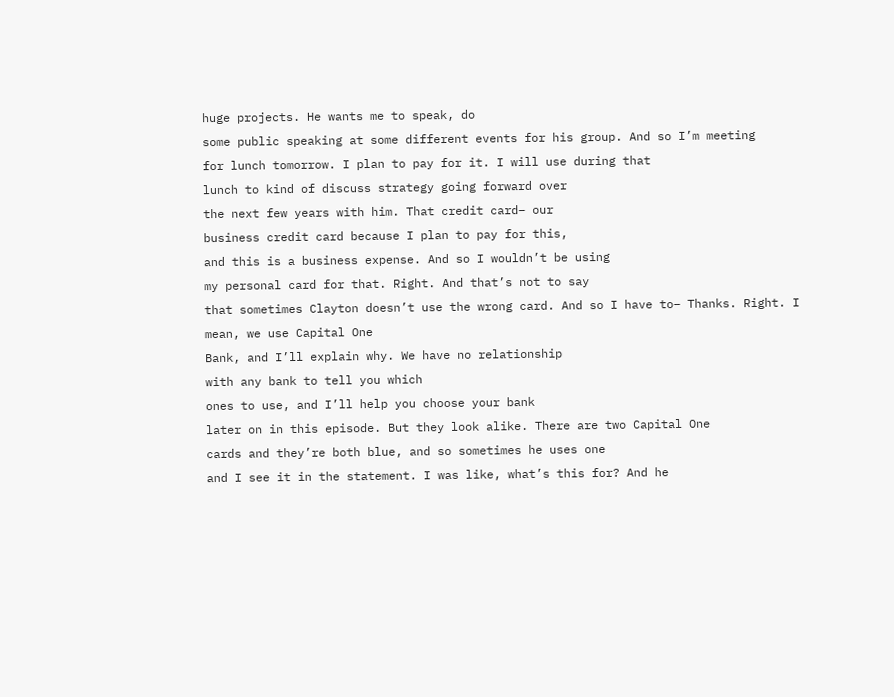huge projects. He wants me to speak, do
some public speaking at some different events for his group. And so I’m meeting
for lunch tomorrow. I plan to pay for it. I will use during that
lunch to kind of discuss strategy going forward over
the next few years with him. That credit card– our
business credit card because I plan to pay for this,
and this is a business expense. And so I wouldn’t be using
my personal card for that. Right. And that’s not to say
that sometimes Clayton doesn’t use the wrong card. And so I have to– Thanks. Right. I mean, we use Capital One
Bank, and I’ll explain why. We have no relationship
with any bank to tell you which
ones to use, and I’ll help you choose your bank
later on in this episode. But they look alike. There are two Capital One
cards and they’re both blue, and so sometimes he uses one
and I see it in the statement. I was like, what’s this for? And he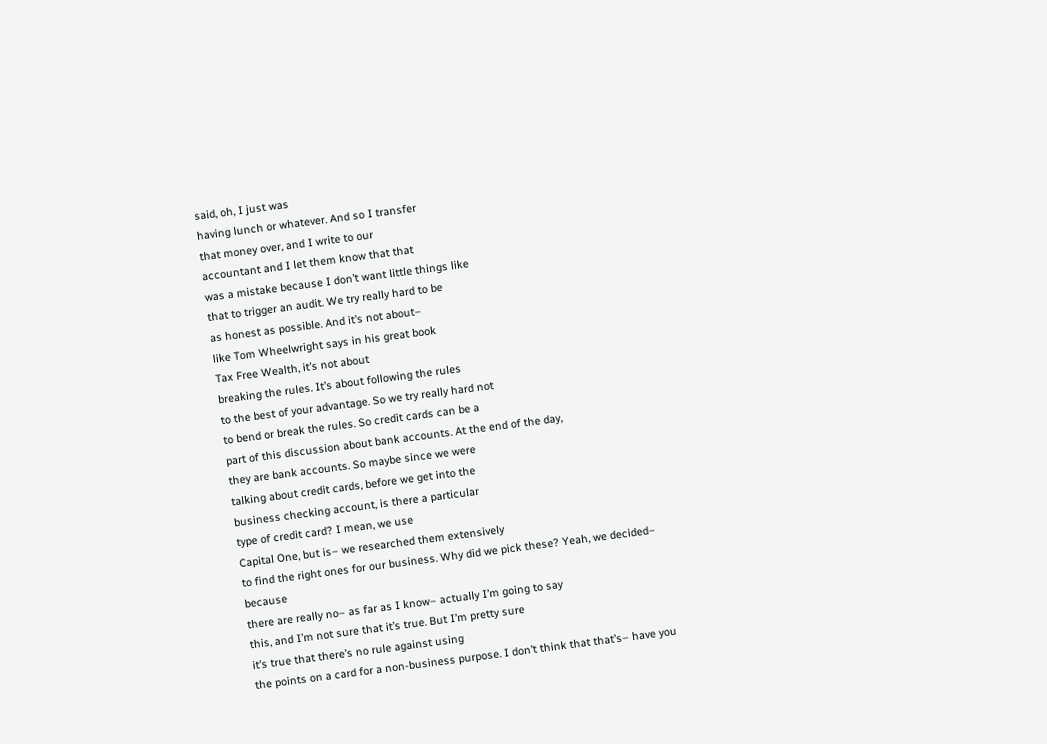said, oh, I just was
having lunch or whatever. And so I transfer
that money over, and I write to our
accountant and I let them know that that
was a mistake because I don’t want little things like
that to trigger an audit. We try really hard to be
as honest as possible. And it’s not about–
like Tom Wheelwright says in his great book
Tax Free Wealth, it’s not about
breaking the rules. It’s about following the rules
to the best of your advantage. So we try really hard not
to bend or break the rules. So credit cards can be a
part of this discussion about bank accounts. At the end of the day,
they are bank accounts. So maybe since we were
talking about credit cards, before we get into the
business checking account, is there a particular
type of credit card? I mean, we use
Capital One, but is– we researched them extensively
to find the right ones for our business. Why did we pick these? Yeah, we decided– because
there are really no– as far as I know– actually I’m going to say
this, and I’m not sure that it’s true. But I’m pretty sure
it’s true that there’s no rule against using
the points on a card for a non-business purpose. I don’t think that that’s– have you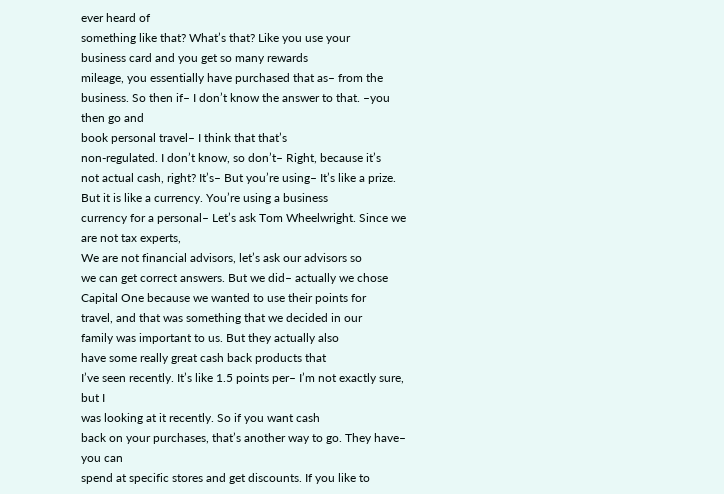ever heard of
something like that? What’s that? Like you use your
business card and you get so many rewards
mileage, you essentially have purchased that as– from the business. So then if– I don’t know the answer to that. –you then go and
book personal travel– I think that that’s
non-regulated. I don’t know, so don’t– Right, because it’s
not actual cash, right? It’s– But you’re using– It’s like a prize. But it is like a currency. You’re using a business
currency for a personal– Let’s ask Tom Wheelwright. Since we are not tax experts,
We are not financial advisors, let’s ask our advisors so
we can get correct answers. But we did– actually we chose
Capital One because we wanted to use their points for
travel, and that was something that we decided in our
family was important to us. But they actually also
have some really great cash back products that
I’ve seen recently. It’s like 1.5 points per– I’m not exactly sure, but I
was looking at it recently. So if you want cash
back on your purchases, that’s another way to go. They have– you can
spend at specific stores and get discounts. If you like to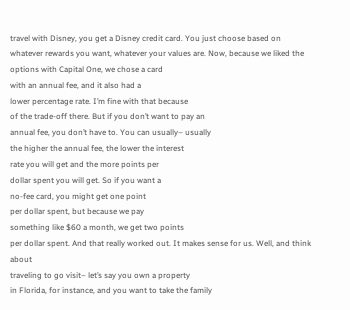travel with Disney, you get a Disney credit card. You just choose based on
whatever rewards you want, whatever your values are. Now, because we liked the
options with Capital One, we chose a card
with an annual fee, and it also had a
lower percentage rate. I’m fine with that because
of the trade-off there. But if you don’t want to pay an
annual fee, you don’t have to. You can usually– usually
the higher the annual fee, the lower the interest
rate you will get and the more points per
dollar spent you will get. So if you want a
no-fee card, you might get one point
per dollar spent, but because we pay
something like $60 a month, we get two points
per dollar spent. And that really worked out. It makes sense for us. Well, and think about
traveling to go visit– let’s say you own a property
in Florida, for instance, and you want to take the family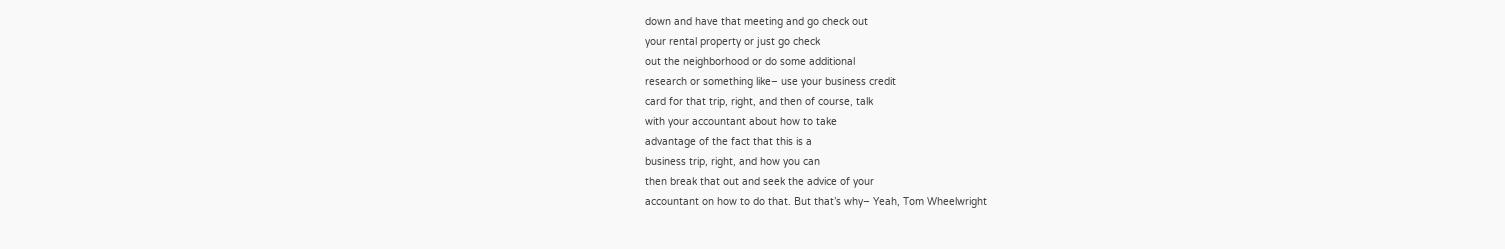down and have that meeting and go check out
your rental property or just go check
out the neighborhood or do some additional
research or something like– use your business credit
card for that trip, right, and then of course, talk
with your accountant about how to take
advantage of the fact that this is a
business trip, right, and how you can
then break that out and seek the advice of your
accountant on how to do that. But that’s why– Yeah, Tom Wheelwright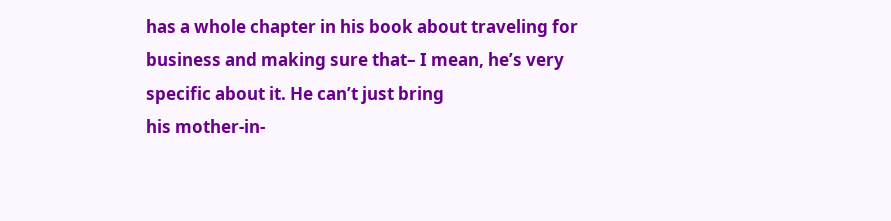has a whole chapter in his book about traveling for
business and making sure that– I mean, he’s very
specific about it. He can’t just bring
his mother-in-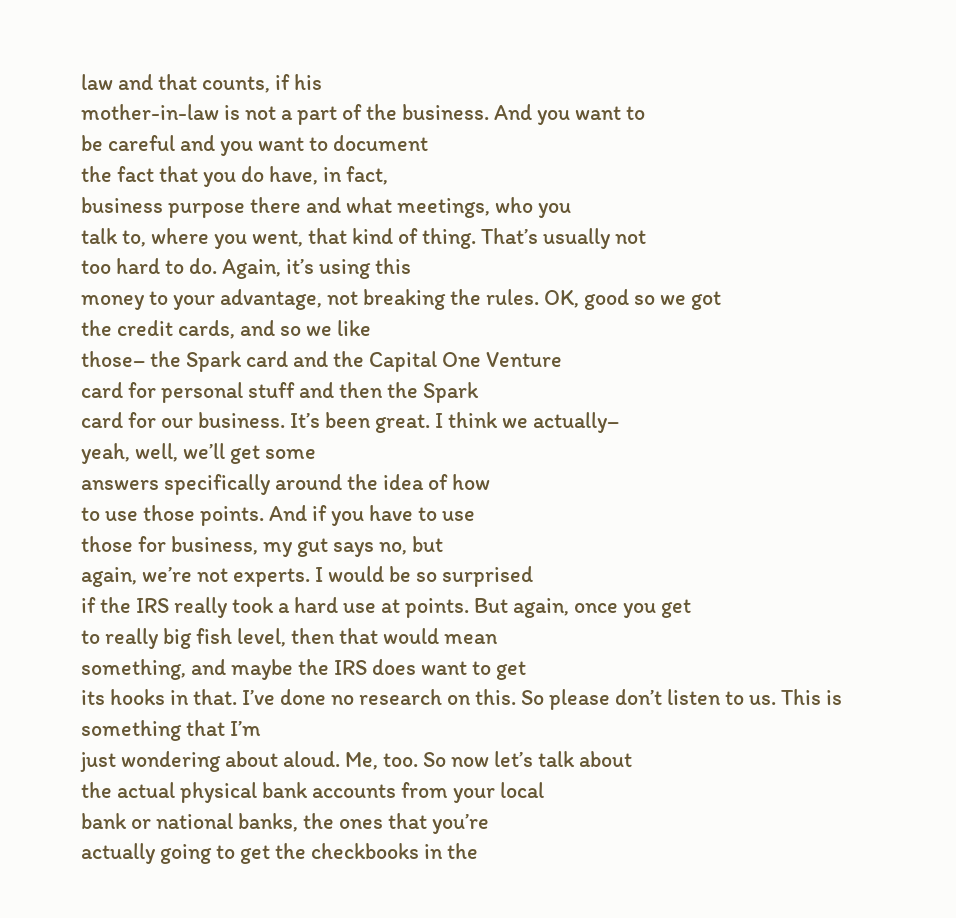law and that counts, if his
mother-in-law is not a part of the business. And you want to
be careful and you want to document
the fact that you do have, in fact,
business purpose there and what meetings, who you
talk to, where you went, that kind of thing. That’s usually not
too hard to do. Again, it’s using this
money to your advantage, not breaking the rules. OK, good so we got
the credit cards, and so we like
those– the Spark card and the Capital One Venture
card for personal stuff and then the Spark
card for our business. It’s been great. I think we actually–
yeah, well, we’ll get some
answers specifically around the idea of how
to use those points. And if you have to use
those for business, my gut says no, but
again, we’re not experts. I would be so surprised
if the IRS really took a hard use at points. But again, once you get
to really big fish level, then that would mean
something, and maybe the IRS does want to get
its hooks in that. I’ve done no research on this. So please don’t listen to us. This is something that I’m
just wondering about aloud. Me, too. So now let’s talk about
the actual physical bank accounts from your local
bank or national banks, the ones that you’re
actually going to get the checkbooks in the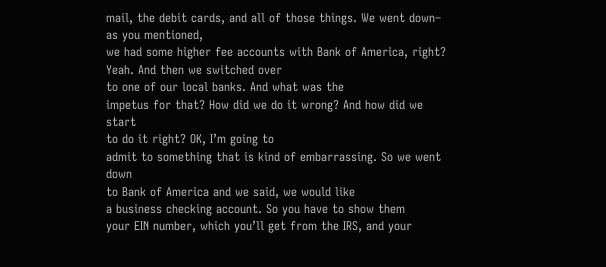mail, the debit cards, and all of those things. We went down– as you mentioned,
we had some higher fee accounts with Bank of America, right? Yeah. And then we switched over
to one of our local banks. And what was the
impetus for that? How did we do it wrong? And how did we start
to do it right? OK, I’m going to
admit to something that is kind of embarrassing. So we went down
to Bank of America and we said, we would like
a business checking account. So you have to show them
your EIN number, which you’ll get from the IRS, and your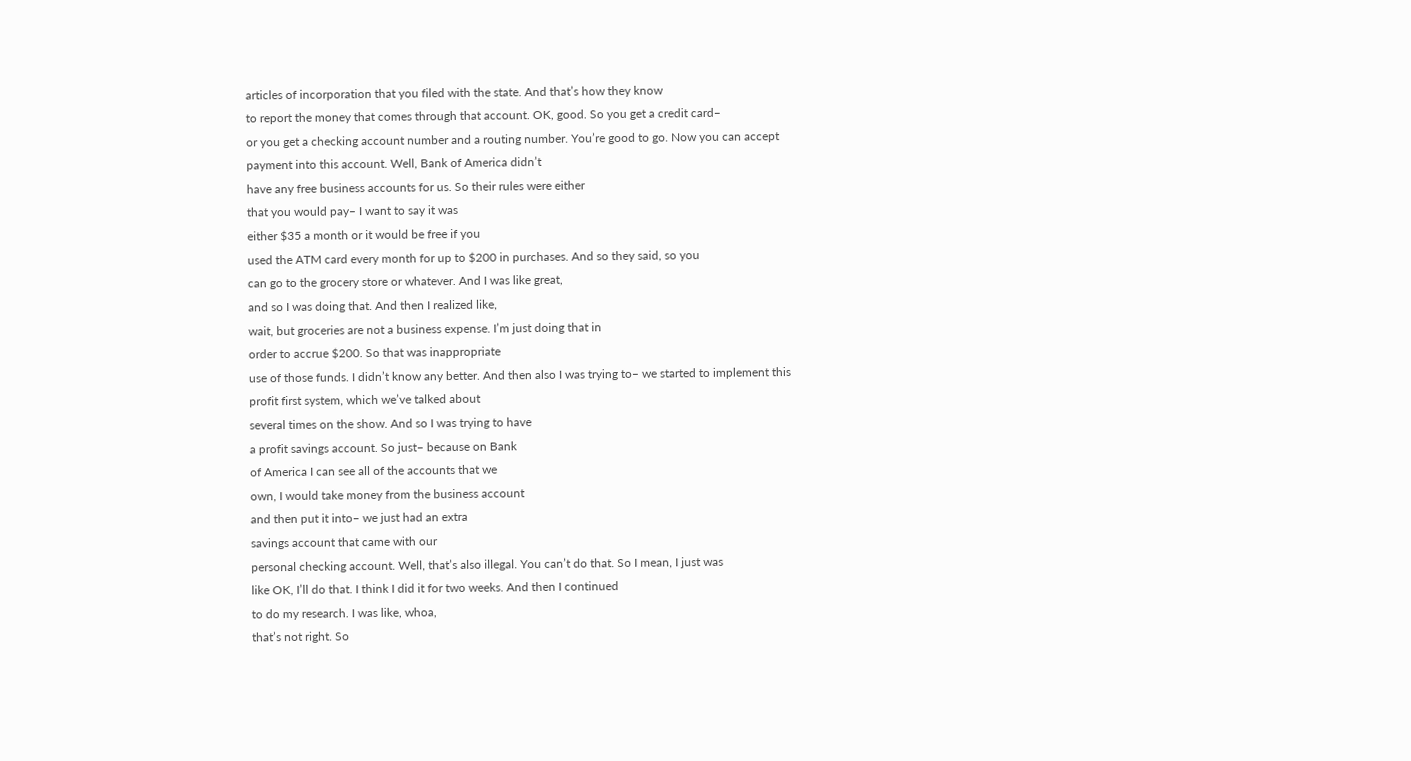articles of incorporation that you filed with the state. And that’s how they know
to report the money that comes through that account. OK, good. So you get a credit card–
or you get a checking account number and a routing number. You’re good to go. Now you can accept
payment into this account. Well, Bank of America didn’t
have any free business accounts for us. So their rules were either
that you would pay– I want to say it was
either $35 a month or it would be free if you
used the ATM card every month for up to $200 in purchases. And so they said, so you
can go to the grocery store or whatever. And I was like great,
and so I was doing that. And then I realized like,
wait, but groceries are not a business expense. I’m just doing that in
order to accrue $200. So that was inappropriate
use of those funds. I didn’t know any better. And then also I was trying to– we started to implement this
profit first system, which we’ve talked about
several times on the show. And so I was trying to have
a profit savings account. So just– because on Bank
of America I can see all of the accounts that we
own, I would take money from the business account
and then put it into– we just had an extra
savings account that came with our
personal checking account. Well, that’s also illegal. You can’t do that. So I mean, I just was
like OK, I’ll do that. I think I did it for two weeks. And then I continued
to do my research. I was like, whoa,
that’s not right. So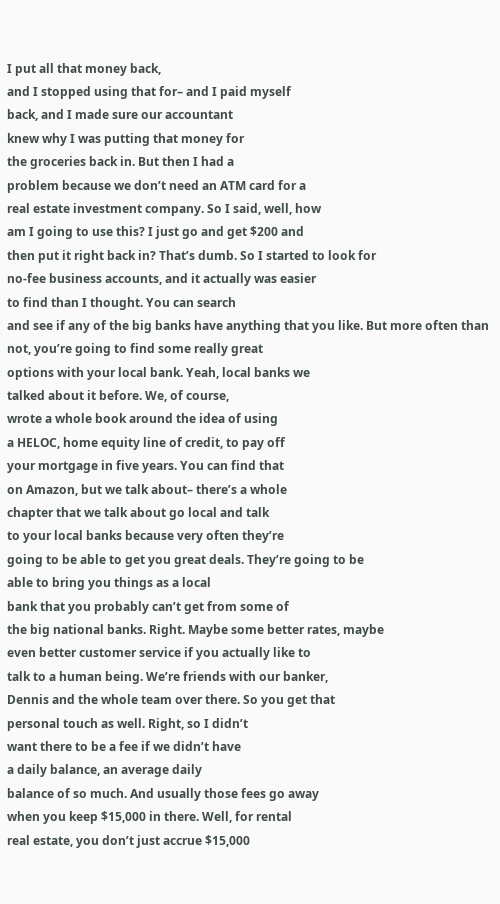I put all that money back,
and I stopped using that for– and I paid myself
back, and I made sure our accountant
knew why I was putting that money for
the groceries back in. But then I had a
problem because we don’t need an ATM card for a
real estate investment company. So I said, well, how
am I going to use this? I just go and get $200 and
then put it right back in? That’s dumb. So I started to look for
no-fee business accounts, and it actually was easier
to find than I thought. You can search
and see if any of the big banks have anything that you like. But more often than
not, you’re going to find some really great
options with your local bank. Yeah, local banks we
talked about it before. We, of course,
wrote a whole book around the idea of using
a HELOC, home equity line of credit, to pay off
your mortgage in five years. You can find that
on Amazon, but we talk about– there’s a whole
chapter that we talk about go local and talk
to your local banks because very often they’re
going to be able to get you great deals. They’re going to be
able to bring you things as a local
bank that you probably can’t get from some of
the big national banks. Right. Maybe some better rates, maybe
even better customer service if you actually like to
talk to a human being. We’re friends with our banker,
Dennis and the whole team over there. So you get that
personal touch as well. Right, so I didn’t
want there to be a fee if we didn’t have
a daily balance, an average daily
balance of so much. And usually those fees go away
when you keep $15,000 in there. Well, for rental
real estate, you don’t just accrue $15,000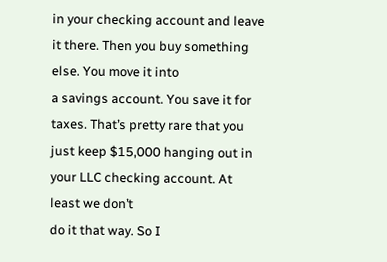in your checking account and leave it there. Then you buy something else. You move it into
a savings account. You save it for taxes. That’s pretty rare that you
just keep $15,000 hanging out in your LLC checking account. At least we don’t
do it that way. So I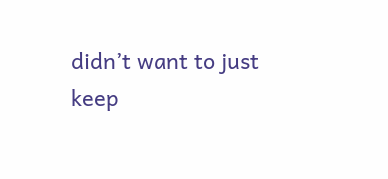didn’t want to just
keep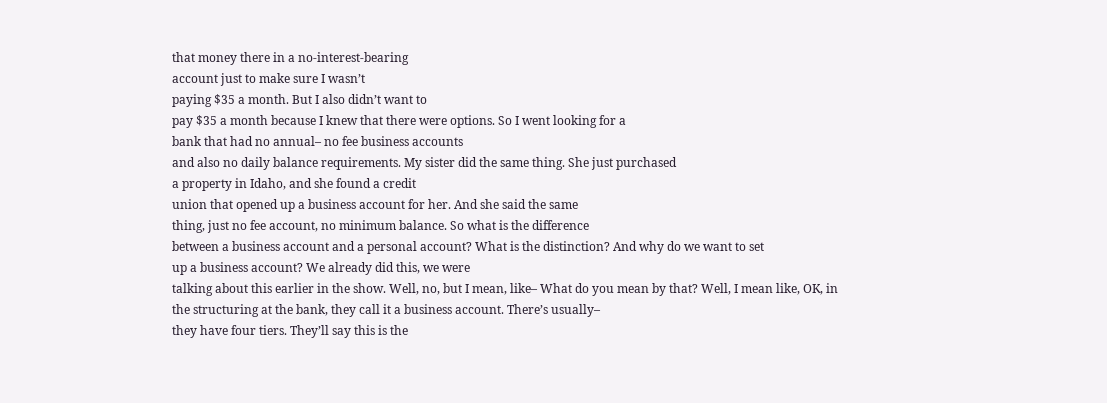that money there in a no-interest-bearing
account just to make sure I wasn’t
paying $35 a month. But I also didn’t want to
pay $35 a month because I knew that there were options. So I went looking for a
bank that had no annual– no fee business accounts
and also no daily balance requirements. My sister did the same thing. She just purchased
a property in Idaho, and she found a credit
union that opened up a business account for her. And she said the same
thing, just no fee account, no minimum balance. So what is the difference
between a business account and a personal account? What is the distinction? And why do we want to set
up a business account? We already did this, we were
talking about this earlier in the show. Well, no, but I mean, like– What do you mean by that? Well, I mean like, OK, in
the structuring at the bank, they call it a business account. There’s usually–
they have four tiers. They’ll say this is the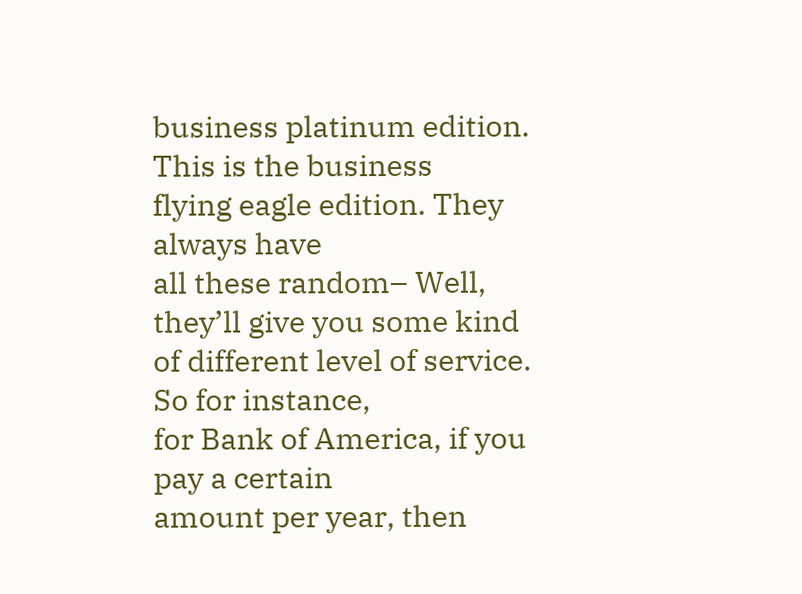business platinum edition. This is the business
flying eagle edition. They always have
all these random– Well, they’ll give you some kind
of different level of service. So for instance,
for Bank of America, if you pay a certain
amount per year, then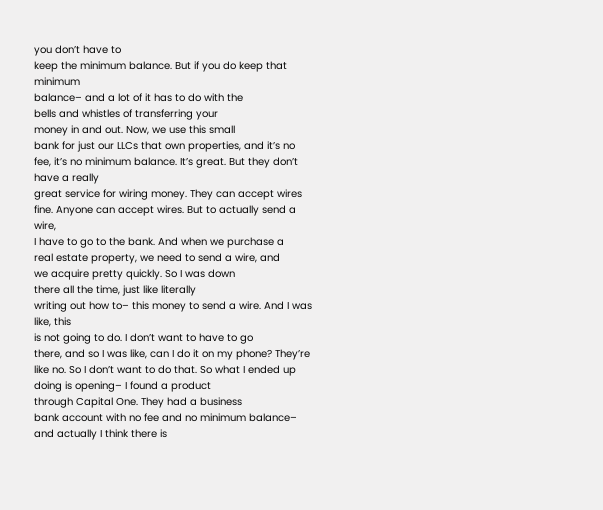you don’t have to
keep the minimum balance. But if you do keep that minimum
balance– and a lot of it has to do with the
bells and whistles of transferring your
money in and out. Now, we use this small
bank for just our LLCs that own properties, and it’s no
fee, it’s no minimum balance. It’s great. But they don’t have a really
great service for wiring money. They can accept wires fine. Anyone can accept wires. But to actually send a wire,
I have to go to the bank. And when we purchase a
real estate property, we need to send a wire, and
we acquire pretty quickly. So I was down
there all the time, just like literally
writing out how to– this money to send a wire. And I was like, this
is not going to do. I don’t want to have to go
there, and so I was like, can I do it on my phone? They’re like no. So I don’t want to do that. So what I ended up
doing is opening– I found a product
through Capital One. They had a business
bank account with no fee and no minimum balance– and actually I think there is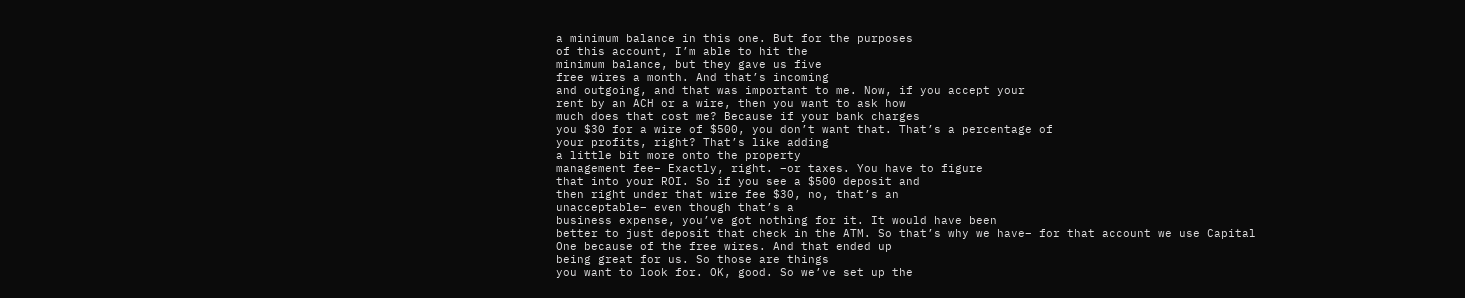a minimum balance in this one. But for the purposes
of this account, I’m able to hit the
minimum balance, but they gave us five
free wires a month. And that’s incoming
and outgoing, and that was important to me. Now, if you accept your
rent by an ACH or a wire, then you want to ask how
much does that cost me? Because if your bank charges
you $30 for a wire of $500, you don’t want that. That’s a percentage of
your profits, right? That’s like adding
a little bit more onto the property
management fee– Exactly, right. –or taxes. You have to figure
that into your ROI. So if you see a $500 deposit and
then right under that wire fee $30, no, that’s an
unacceptable– even though that’s a
business expense, you’ve got nothing for it. It would have been
better to just deposit that check in the ATM. So that’s why we have– for that account we use Capital
One because of the free wires. And that ended up
being great for us. So those are things
you want to look for. OK, good. So we’ve set up the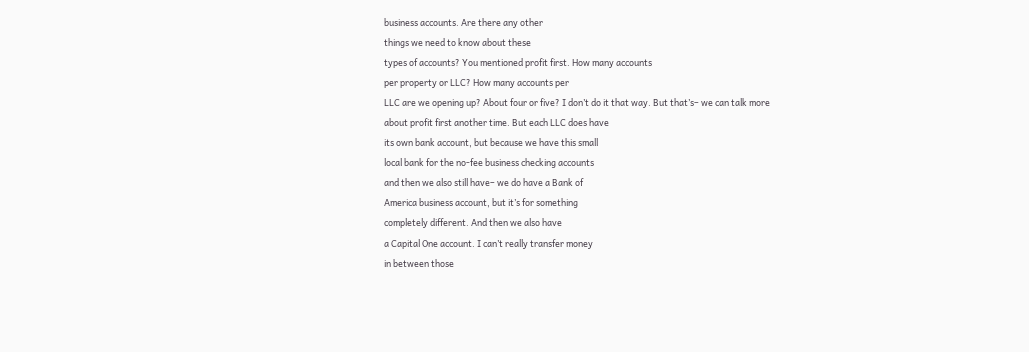business accounts. Are there any other
things we need to know about these
types of accounts? You mentioned profit first. How many accounts
per property or LLC? How many accounts per
LLC are we opening up? About four or five? I don’t do it that way. But that’s– we can talk more
about profit first another time. But each LLC does have
its own bank account, but because we have this small
local bank for the no-fee business checking accounts
and then we also still have– we do have a Bank of
America business account, but it’s for something
completely different. And then we also have
a Capital One account. I can’t really transfer money
in between those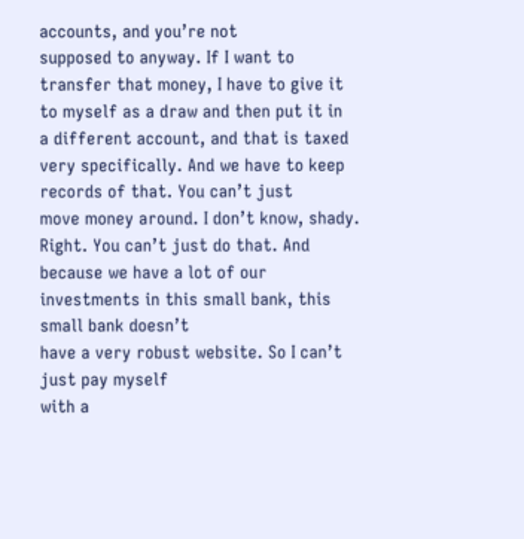accounts, and you’re not
supposed to anyway. If I want to
transfer that money, I have to give it
to myself as a draw and then put it in
a different account, and that is taxed
very specifically. And we have to keep
records of that. You can’t just
move money around. I don’t know, shady. Right. You can’t just do that. And because we have a lot of our
investments in this small bank, this small bank doesn’t
have a very robust website. So I can’t just pay myself
with a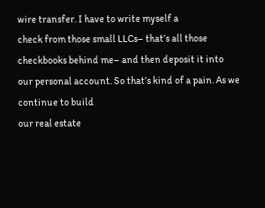wire transfer. I have to write myself a
check from those small LLCs– that’s all those
checkbooks behind me– and then deposit it into
our personal account. So that’s kind of a pain. As we continue to build
our real estate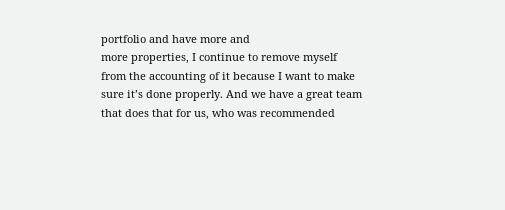portfolio and have more and
more properties, I continue to remove myself
from the accounting of it because I want to make
sure it’s done properly. And we have a great team
that does that for us, who was recommended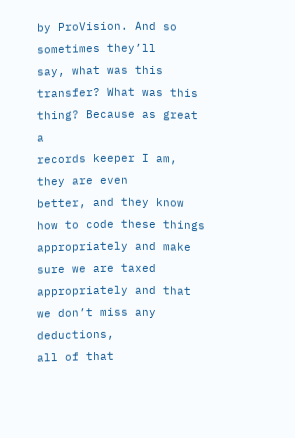by ProVision. And so sometimes they’ll
say, what was this transfer? What was this thing? Because as great a
records keeper I am, they are even
better, and they know how to code these things
appropriately and make sure we are taxed
appropriately and that we don’t miss any deductions,
all of that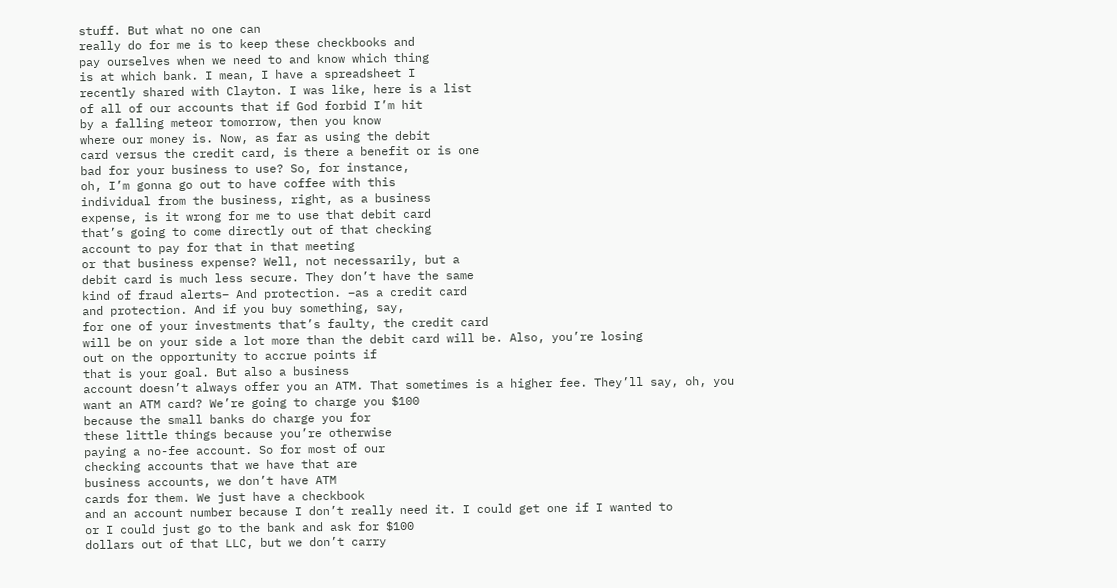stuff. But what no one can
really do for me is to keep these checkbooks and
pay ourselves when we need to and know which thing
is at which bank. I mean, I have a spreadsheet I
recently shared with Clayton. I was like, here is a list
of all of our accounts that if God forbid I’m hit
by a falling meteor tomorrow, then you know
where our money is. Now, as far as using the debit
card versus the credit card, is there a benefit or is one
bad for your business to use? So, for instance,
oh, I’m gonna go out to have coffee with this
individual from the business, right, as a business
expense, is it wrong for me to use that debit card
that’s going to come directly out of that checking
account to pay for that in that meeting
or that business expense? Well, not necessarily, but a
debit card is much less secure. They don’t have the same
kind of fraud alerts– And protection. –as a credit card
and protection. And if you buy something, say,
for one of your investments that’s faulty, the credit card
will be on your side a lot more than the debit card will be. Also, you’re losing
out on the opportunity to accrue points if
that is your goal. But also a business
account doesn’t always offer you an ATM. That sometimes is a higher fee. They’ll say, oh, you
want an ATM card? We’re going to charge you $100
because the small banks do charge you for
these little things because you’re otherwise
paying a no-fee account. So for most of our
checking accounts that we have that are
business accounts, we don’t have ATM
cards for them. We just have a checkbook
and an account number because I don’t really need it. I could get one if I wanted to
or I could just go to the bank and ask for $100
dollars out of that LLC, but we don’t carry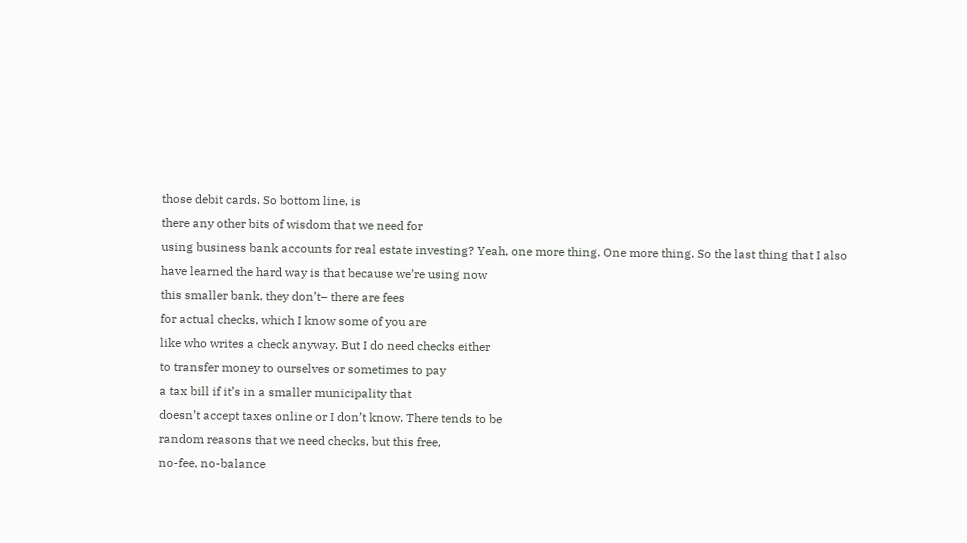those debit cards. So bottom line, is
there any other bits of wisdom that we need for
using business bank accounts for real estate investing? Yeah, one more thing. One more thing. So the last thing that I also
have learned the hard way is that because we’re using now
this smaller bank, they don’t– there are fees
for actual checks, which I know some of you are
like who writes a check anyway. But I do need checks either
to transfer money to ourselves or sometimes to pay
a tax bill if it’s in a smaller municipality that
doesn’t accept taxes online or I don’t know. There tends to be
random reasons that we need checks, but this free,
no-fee, no-balance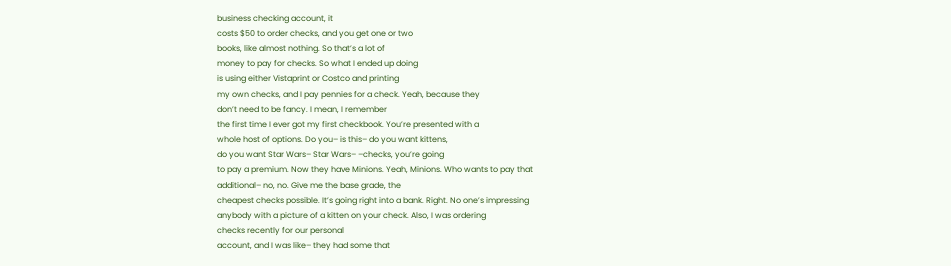business checking account, it
costs $50 to order checks, and you get one or two
books, like almost nothing. So that’s a lot of
money to pay for checks. So what I ended up doing
is using either Vistaprint or Costco and printing
my own checks, and I pay pennies for a check. Yeah, because they
don’t need to be fancy. I mean, I remember
the first time I ever got my first checkbook. You’re presented with a
whole host of options. Do you– is this– do you want kittens,
do you want Star Wars– Star Wars– –checks, you’re going
to pay a premium. Now they have Minions. Yeah, Minions. Who wants to pay that
additional– no, no. Give me the base grade, the
cheapest checks possible. It’s going right into a bank. Right. No one’s impressing
anybody with a picture of a kitten on your check. Also, I was ordering
checks recently for our personal
account, and I was like– they had some that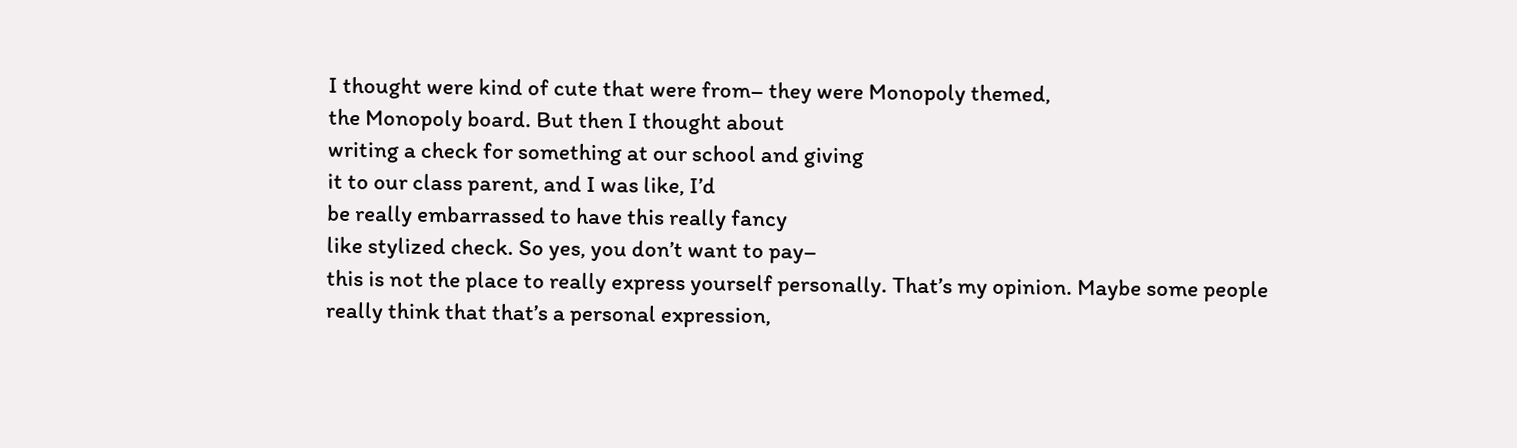I thought were kind of cute that were from– they were Monopoly themed,
the Monopoly board. But then I thought about
writing a check for something at our school and giving
it to our class parent, and I was like, I’d
be really embarrassed to have this really fancy
like stylized check. So yes, you don’t want to pay–
this is not the place to really express yourself personally. That’s my opinion. Maybe some people
really think that that’s a personal expression,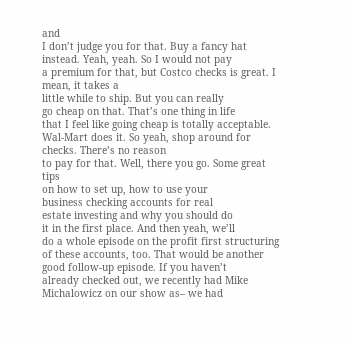and
I don’t judge you for that. Buy a fancy hat instead. Yeah, yeah. So I would not pay
a premium for that, but Costco checks is great. I mean, it takes a
little while to ship. But you can really
go cheap on that. That’s one thing in life
that I feel like going cheap is totally acceptable. Wal-Mart does it. So yeah, shop around for checks. There’s no reason
to pay for that. Well, there you go. Some great tips
on how to set up, how to use your
business checking accounts for real
estate investing and why you should do
it in the first place. And then yeah, we’ll
do a whole episode on the profit first structuring
of these accounts, too. That would be another
good follow-up episode. If you haven’t
already checked out, we recently had Mike
Michalowicz on our show as– we had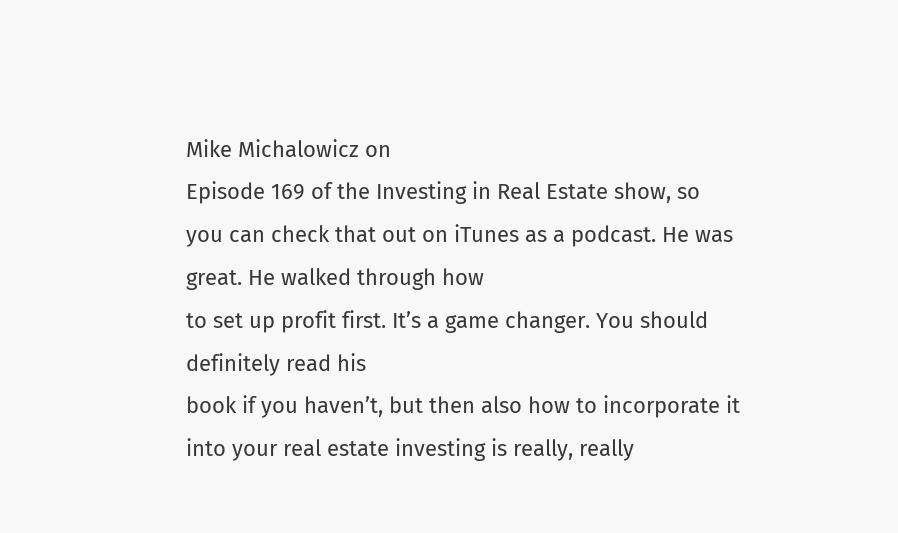Mike Michalowicz on
Episode 169 of the Investing in Real Estate show, so
you can check that out on iTunes as a podcast. He was great. He walked through how
to set up profit first. It’s a game changer. You should definitely read his
book if you haven’t, but then also how to incorporate it
into your real estate investing is really, really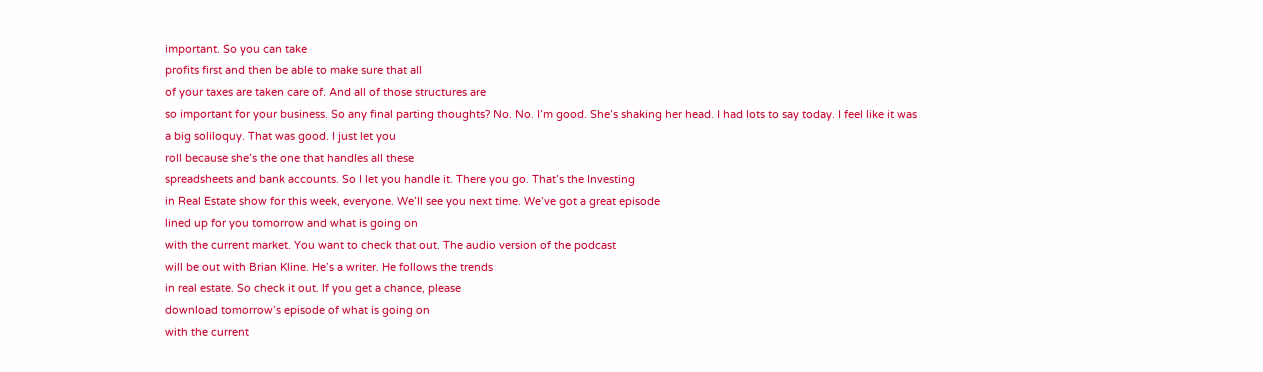important. So you can take
profits first and then be able to make sure that all
of your taxes are taken care of. And all of those structures are
so important for your business. So any final parting thoughts? No. No. I’m good. She’s shaking her head. I had lots to say today. I feel like it was
a big soliloquy. That was good. I just let you
roll because she’s the one that handles all these
spreadsheets and bank accounts. So I let you handle it. There you go. That’s the Investing
in Real Estate show for this week, everyone. We’ll see you next time. We’ve got a great episode
lined up for you tomorrow and what is going on
with the current market. You want to check that out. The audio version of the podcast
will be out with Brian Kline. He’s a writer. He follows the trends
in real estate. So check it out. If you get a chance, please
download tomorrow’s episode of what is going on
with the current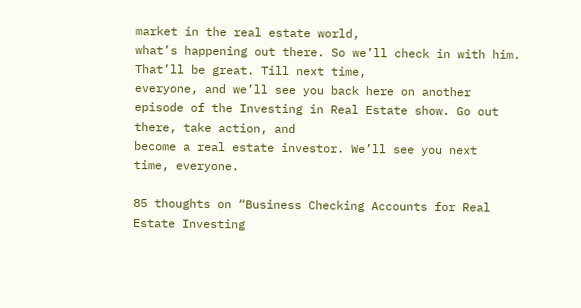market in the real estate world,
what’s happening out there. So we’ll check in with him. That’ll be great. Till next time,
everyone, and we’ll see you back here on another
episode of the Investing in Real Estate show. Go out there, take action, and
become a real estate investor. We’ll see you next
time, everyone.

85 thoughts on “Business Checking Accounts for Real Estate Investing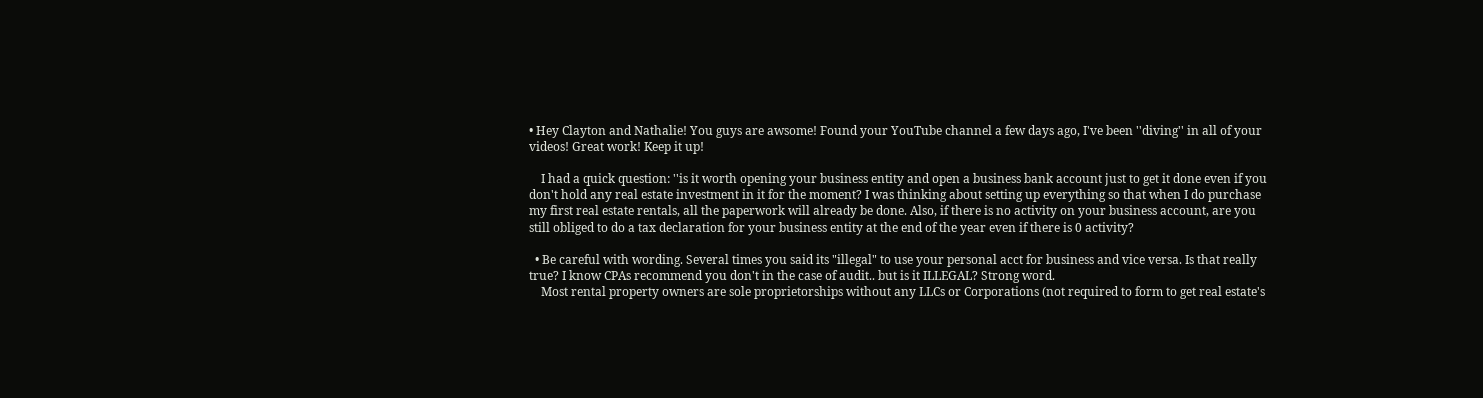• Hey Clayton and Nathalie! You guys are awsome! Found your YouTube channel a few days ago, I've been ''diving'' in all of your videos! Great work! Keep it up!

    I had a quick question: ''is it worth opening your business entity and open a business bank account just to get it done even if you don't hold any real estate investment in it for the moment? I was thinking about setting up everything so that when I do purchase my first real estate rentals, all the paperwork will already be done. Also, if there is no activity on your business account, are you still obliged to do a tax declaration for your business entity at the end of the year even if there is 0 activity?

  • Be careful with wording. Several times you said its "illegal" to use your personal acct for business and vice versa. Is that really true? I know CPAs recommend you don't in the case of audit.. but is it ILLEGAL? Strong word.
    Most rental property owners are sole proprietorships without any LLCs or Corporations (not required to form to get real estate's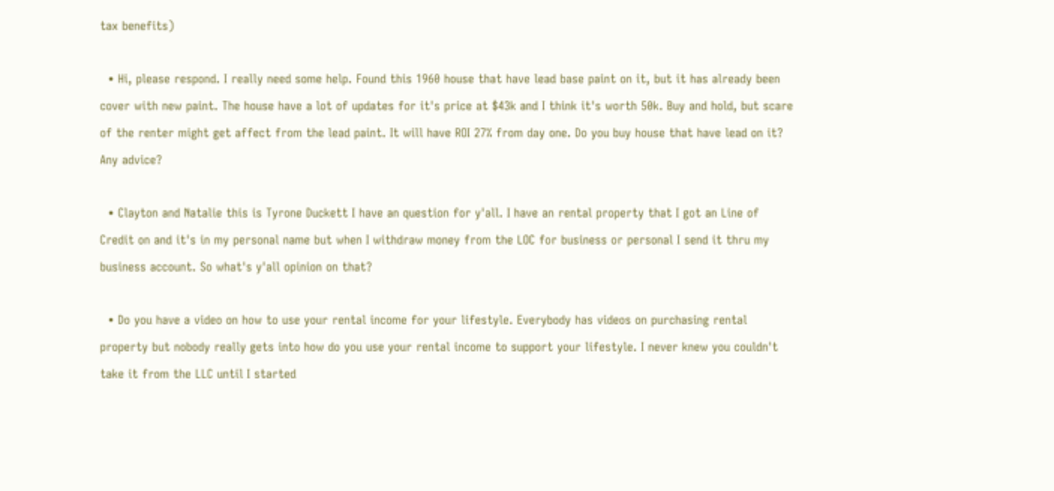tax benefits)

  • Hi, please respond. I really need some help. Found this 1960 house that have lead base paint on it, but it has already been cover with new paint. The house have a lot of updates for it's price at $43k and I think it's worth 50k. Buy and hold, but scare of the renter might get affect from the lead paint. It will have ROI 27% from day one. Do you buy house that have lead on it? Any advice?

  • Clayton and Natalie this is Tyrone Duckett I have an question for y'all. I have an rental property that I got an Line of Credit on and it's in my personal name but when I withdraw money from the LOC for business or personal I send it thru my business account. So what's y'all opinion on that?

  • Do you have a video on how to use your rental income for your lifestyle. Everybody has videos on purchasing rental property but nobody really gets into how do you use your rental income to support your lifestyle. I never knew you couldn't take it from the LLC until I started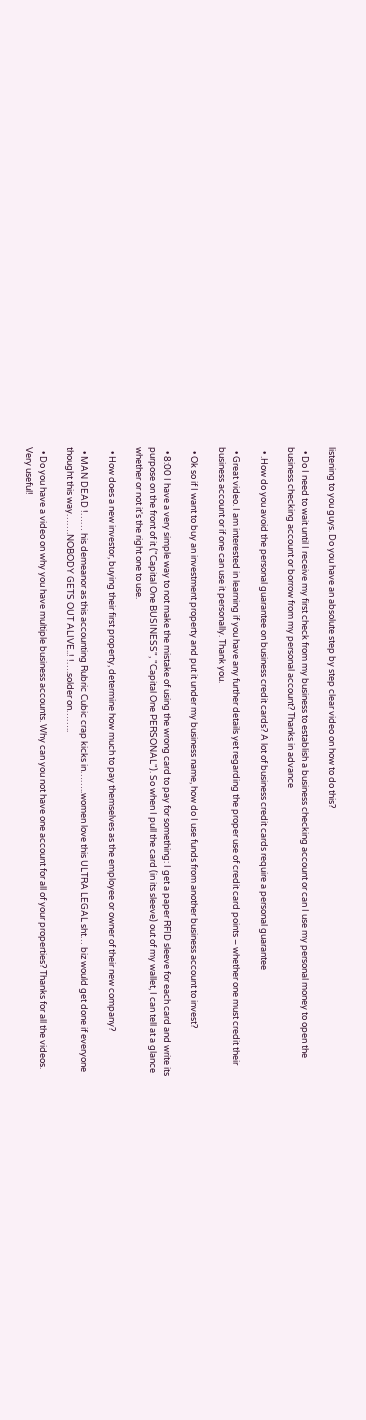listening to you guys. Do you have an absolute step by step clear video on how to do this?

  • Do I need to wait until I receive my first check from my business to establish a business checking account or can I use my personal money to open the business checking account or borrow from my personal account? Thanks in advance

  • .How do you avoid the personal guarantee on business credit cards? A lot of business credit cards require a personal guarantee

  • Great video. I am interested in learning if you have any further details yet regarding the proper use of credit card points – whether one must credit their business account or if one can use it personally. Thank you.

  • Ok so if I want to buy an investment property and put it under my business name, how do I use funds from another business account to invest?

  • 8:00 I have a very simple way to not make the mistake of using the wrong card to pay for something: I get a paper RFID sleeve for each card and write its purpose on the front of it ("Capital One BUSINESS", "Capital One PERSONAL"). So when I pull the card (in its sleeve) out of my wallet, I can tell at a glance whether or not it's the right one to use.

  • How does a new investor, buying their first property, determine how much to pay themselves as the employee or owner of their new company?

  • MAN DEAD !…… his demeanor as this accounting Rubric Cubic crap kicks in……..women love this ULTRA LEGAL sht… biz would get done if everyone thought this way…….NOBODY GETS OUT ALIVE..! !….solder on……..

  • Do you have a video on why you have multiple business accounts. Why can you not have one account for all of your properties? Thanks for all the videos. Very useful!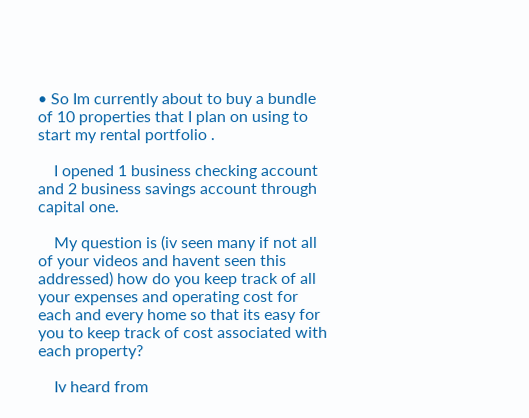• So Im currently about to buy a bundle of 10 properties that I plan on using to start my rental portfolio .

    I opened 1 business checking account and 2 business savings account through capital one.

    My question is (iv seen many if not all of your videos and havent seen this addressed) how do you keep track of all your expenses and operating cost for each and every home so that its easy for you to keep track of cost associated with each property?

    Iv heard from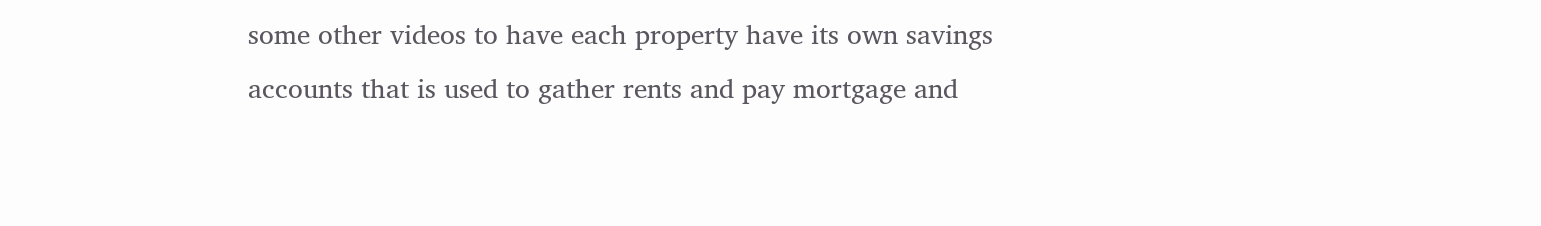some other videos to have each property have its own savings accounts that is used to gather rents and pay mortgage and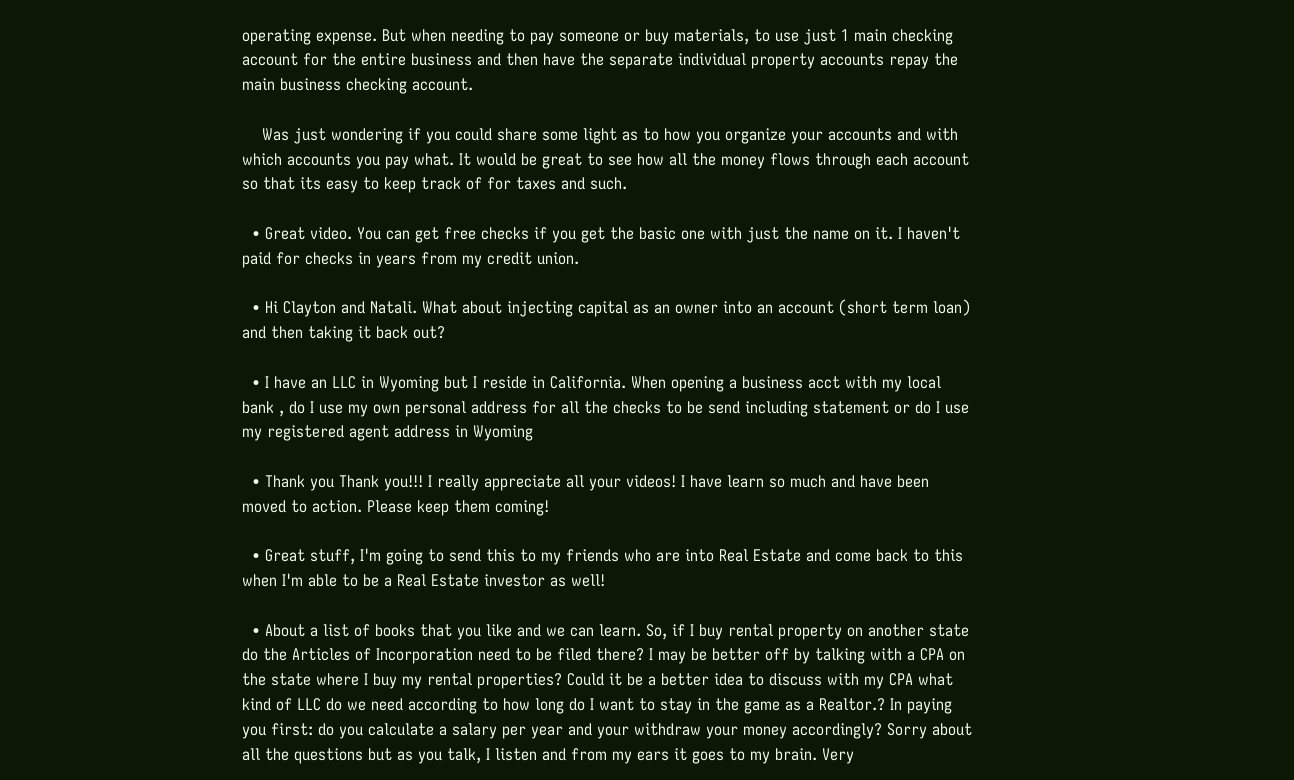operating expense. But when needing to pay someone or buy materials, to use just 1 main checking account for the entire business and then have the separate individual property accounts repay the main business checking account.

    Was just wondering if you could share some light as to how you organize your accounts and with which accounts you pay what. It would be great to see how all the money flows through each account so that its easy to keep track of for taxes and such.

  • Great video. You can get free checks if you get the basic one with just the name on it. I haven't paid for checks in years from my credit union.

  • Hi Clayton and Natali. What about injecting capital as an owner into an account (short term loan) and then taking it back out?

  • I have an LLC in Wyoming but I reside in California. When opening a business acct with my local bank , do I use my own personal address for all the checks to be send including statement or do I use my registered agent address in Wyoming

  • Thank you Thank you!!! I really appreciate all your videos! I have learn so much and have been moved to action. Please keep them coming!

  • Great stuff, I'm going to send this to my friends who are into Real Estate and come back to this when I'm able to be a Real Estate investor as well!

  • About a list of books that you like and we can learn. So, if I buy rental property on another state do the Articles of Incorporation need to be filed there? I may be better off by talking with a CPA on the state where I buy my rental properties? Could it be a better idea to discuss with my CPA what kind of LLC do we need according to how long do I want to stay in the game as a Realtor.? In paying you first: do you calculate a salary per year and your withdraw your money accordingly? Sorry about all the questions but as you talk, I listen and from my ears it goes to my brain. Very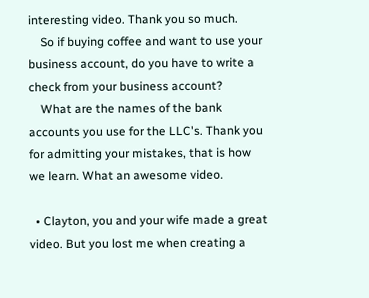interesting video. Thank you so much.
    So if buying coffee and want to use your business account, do you have to write a check from your business account?
    What are the names of the bank accounts you use for the LLC's. Thank you for admitting your mistakes, that is how we learn. What an awesome video.

  • Clayton, you and your wife made a great video. But you lost me when creating a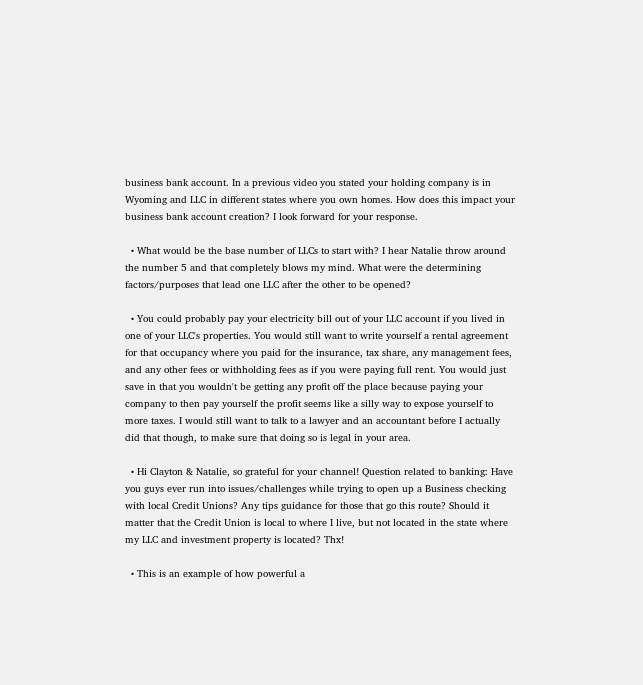business bank account. In a previous video you stated your holding company is in Wyoming and LLC in different states where you own homes. How does this impact your business bank account creation? I look forward for your response.

  • What would be the base number of LLCs to start with? I hear Natalie throw around the number 5 and that completely blows my mind. What were the determining factors/purposes that lead one LLC after the other to be opened?

  • You could probably pay your electricity bill out of your LLC account if you lived in one of your LLC's properties. You would still want to write yourself a rental agreement for that occupancy where you paid for the insurance, tax share, any management fees, and any other fees or withholding fees as if you were paying full rent. You would just save in that you wouldn't be getting any profit off the place because paying your company to then pay yourself the profit seems like a silly way to expose yourself to more taxes. I would still want to talk to a lawyer and an accountant before I actually did that though, to make sure that doing so is legal in your area.

  • Hi Clayton & Natalie, so grateful for your channel! Question related to banking: Have you guys ever run into issues/challenges while trying to open up a Business checking with local Credit Unions? Any tips guidance for those that go this route? Should it matter that the Credit Union is local to where I live, but not located in the state where my LLC and investment property is located? Thx!

  • This is an example of how powerful a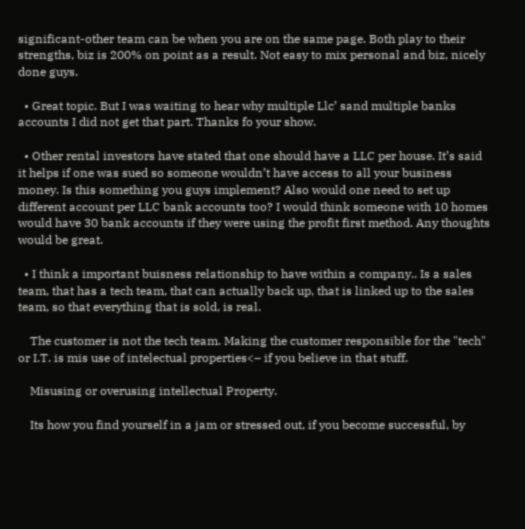significant-other team can be when you are on the same page. Both play to their strengths, biz is 200% on point as a result. Not easy to mix personal and biz, nicely done guys.

  • Great topic. But I was waiting to hear why multiple Llc’ sand multiple banks accounts I did not get that part. Thanks fo your show.

  • Other rental investors have stated that one should have a LLC per house. It’s said it helps if one was sued so someone wouldn’t have access to all your business money. Is this something you guys implement? Also would one need to set up different account per LLC bank accounts too? I would think someone with 10 homes would have 30 bank accounts if they were using the profit first method. Any thoughts would be great.

  • I think a important buisness relationship to have within a company.. Is a sales team, that has a tech team, that can actually back up, that is linked up to the sales team, so that everything that is sold, is real.

    The customer is not the tech team. Making the customer responsible for the "tech" or I.T. is mis use of intelectual properties<– if you believe in that stuff.

    Misusing or overusing intellectual Property.

    Its how you find yourself in a jam or stressed out, if you become successful, by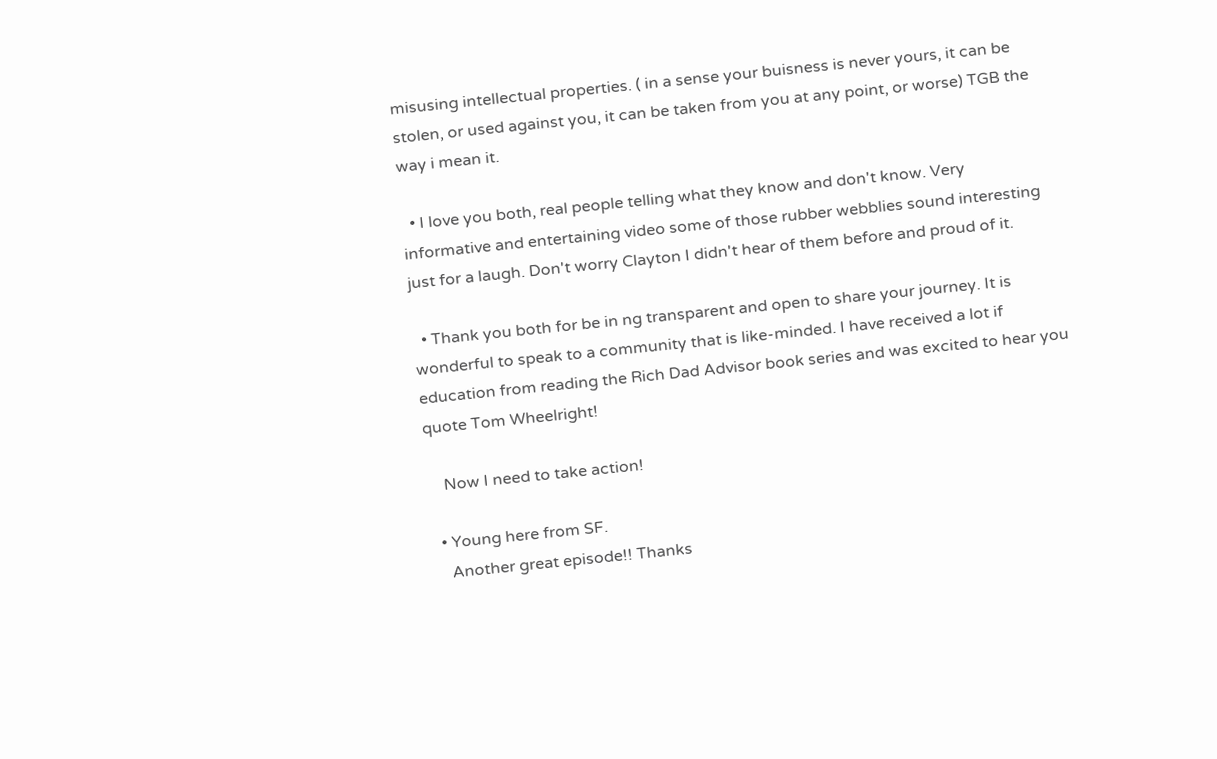misusing intellectual properties. ( in a sense your buisness is never yours, it can be stolen, or used against you, it can be taken from you at any point, or worse) TGB the way i mean it.

  • I love you both, real people telling what they know and don't know. Very informative and entertaining video some of those rubber webblies sound interesting just for a laugh. Don't worry Clayton I didn't hear of them before and proud of it.

  • Thank you both for be in ng transparent and open to share your journey. It is wonderful to speak to a community that is like-minded. I have received a lot if education from reading the Rich Dad Advisor book series and was excited to hear you quote Tom Wheelright!

    Now I need to take action!

  • Young here from SF.
    Another great episode!! Thanks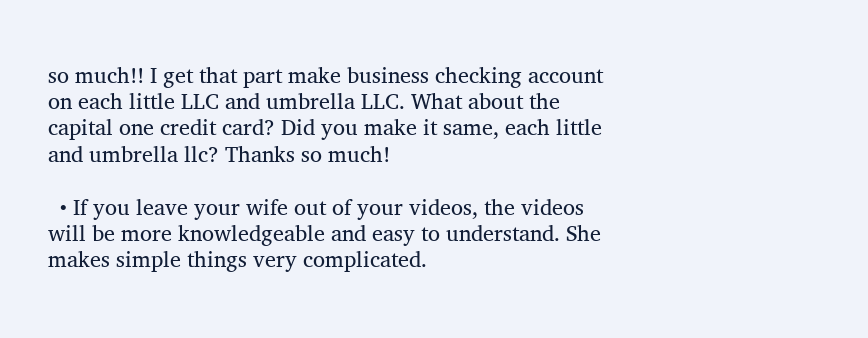so much!! I get that part make business checking account on each little LLC and umbrella LLC. What about the capital one credit card? Did you make it same, each little and umbrella llc? Thanks so much!

  • If you leave your wife out of your videos, the videos will be more knowledgeable and easy to understand. She makes simple things very complicated.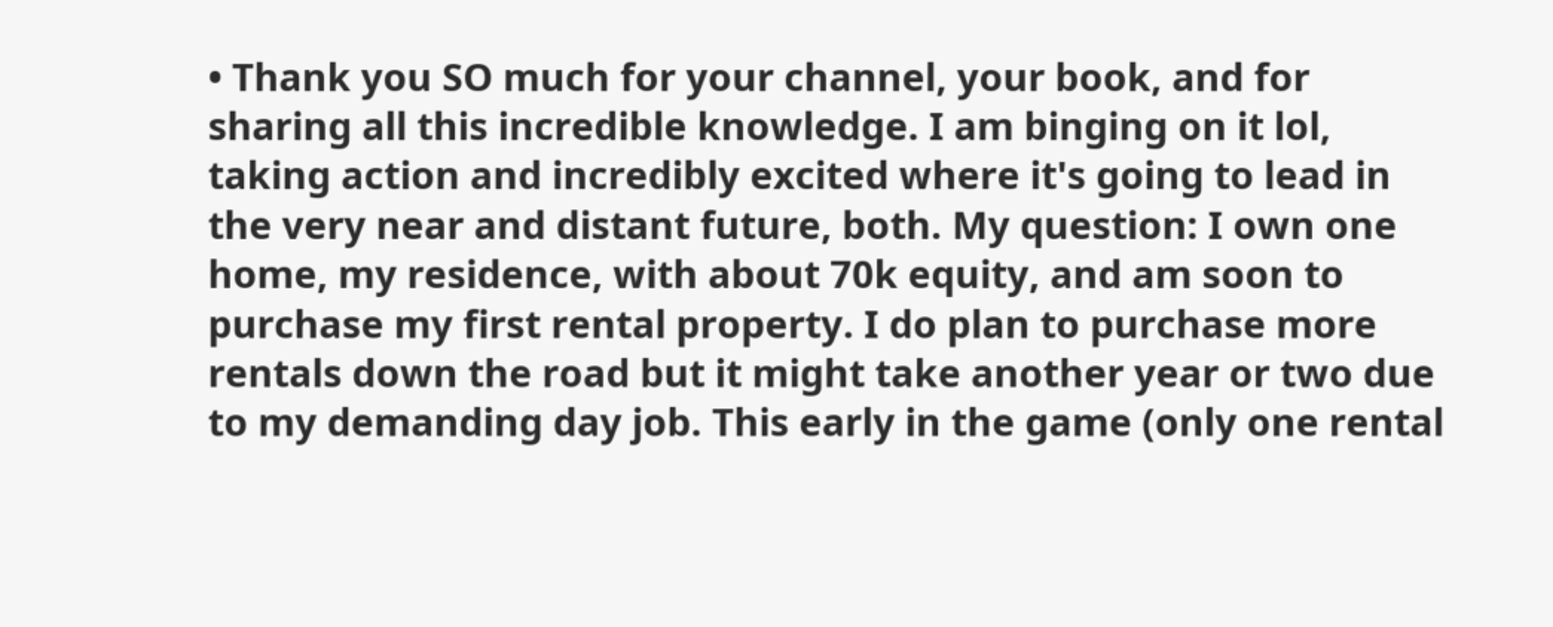• Thank you SO much for your channel, your book, and for sharing all this incredible knowledge. I am binging on it lol, taking action and incredibly excited where it's going to lead in the very near and distant future, both. My question: I own one home, my residence, with about 70k equity, and am soon to purchase my first rental property. I do plan to purchase more rentals down the road but it might take another year or two due to my demanding day job. This early in the game (only one rental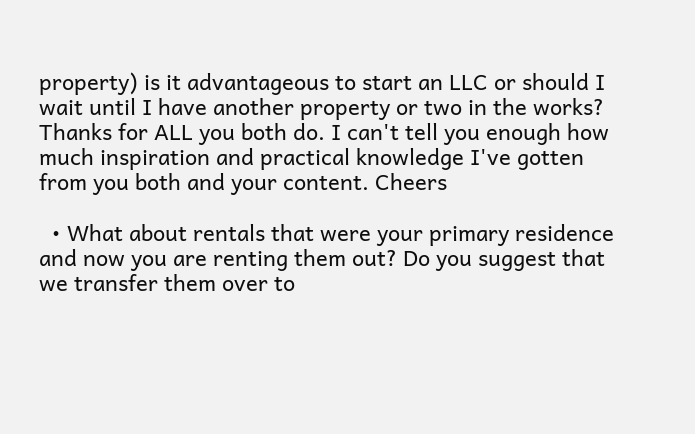property) is it advantageous to start an LLC or should I wait until I have another property or two in the works? Thanks for ALL you both do. I can't tell you enough how much inspiration and practical knowledge I've gotten from you both and your content. Cheers

  • What about rentals that were your primary residence and now you are renting them out? Do you suggest that we transfer them over to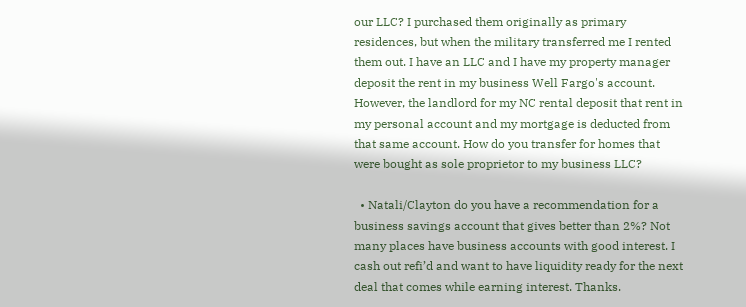our LLC? I purchased them originally as primary residences, but when the military transferred me I rented them out. I have an LLC and I have my property manager deposit the rent in my business Well Fargo's account. However, the landlord for my NC rental deposit that rent in my personal account and my mortgage is deducted from that same account. How do you transfer for homes that were bought as sole proprietor to my business LLC?

  • Natali/Clayton do you have a recommendation for a business savings account that gives better than 2%? Not many places have business accounts with good interest. I cash out refi’d and want to have liquidity ready for the next deal that comes while earning interest. Thanks.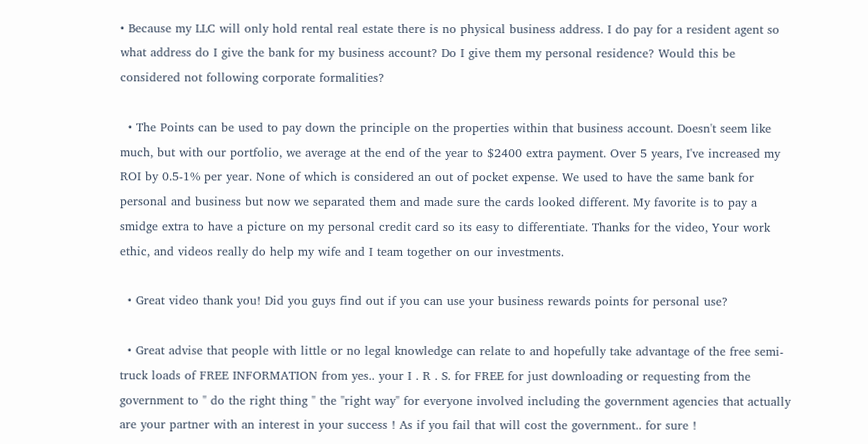• Because my LLC will only hold rental real estate there is no physical business address. I do pay for a resident agent so what address do I give the bank for my business account? Do I give them my personal residence? Would this be considered not following corporate formalities?

  • The Points can be used to pay down the principle on the properties within that business account. Doesn't seem like much, but with our portfolio, we average at the end of the year to $2400 extra payment. Over 5 years, I've increased my ROI by 0.5-1% per year. None of which is considered an out of pocket expense. We used to have the same bank for personal and business but now we separated them and made sure the cards looked different. My favorite is to pay a smidge extra to have a picture on my personal credit card so its easy to differentiate. Thanks for the video, Your work ethic, and videos really do help my wife and I team together on our investments.

  • Great video thank you! Did you guys find out if you can use your business rewards points for personal use?

  • Great advise that people with little or no legal knowledge can relate to and hopefully take advantage of the free semi-truck loads of FREE INFORMATION from yes.. your I . R . S. for FREE for just downloading or requesting from the government to " do the right thing " the "right way" for everyone involved including the government agencies that actually are your partner with an interest in your success ! As if you fail that will cost the government.. for sure !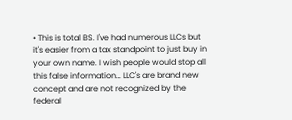• This is total BS. I've had numerous LLCs but it's easier from a tax standpoint to just buy in your own name. I wish people would stop all this false information… LLC's are brand new concept and are not recognized by the federal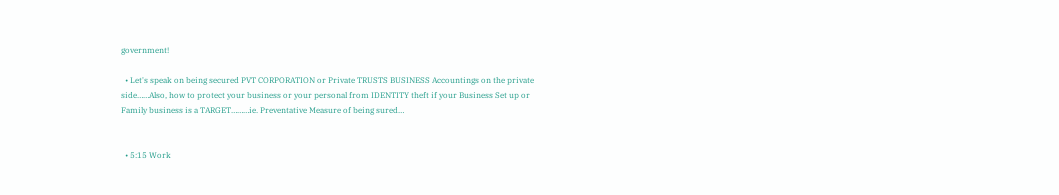government!

  • Let's speak on being secured PVT CORPORATION or Private TRUSTS BUSINESS Accountings on the private side……Also, how to protect your business or your personal from IDENTITY theft if your Business Set up or Family business is a TARGET………ie. Preventative Measure of being sured…


  • 5:15 Work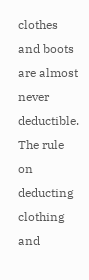clothes and boots are almost never deductible. The rule on deducting clothing and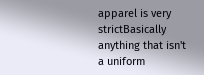apparel is very strictBasically anything that isn't a uniform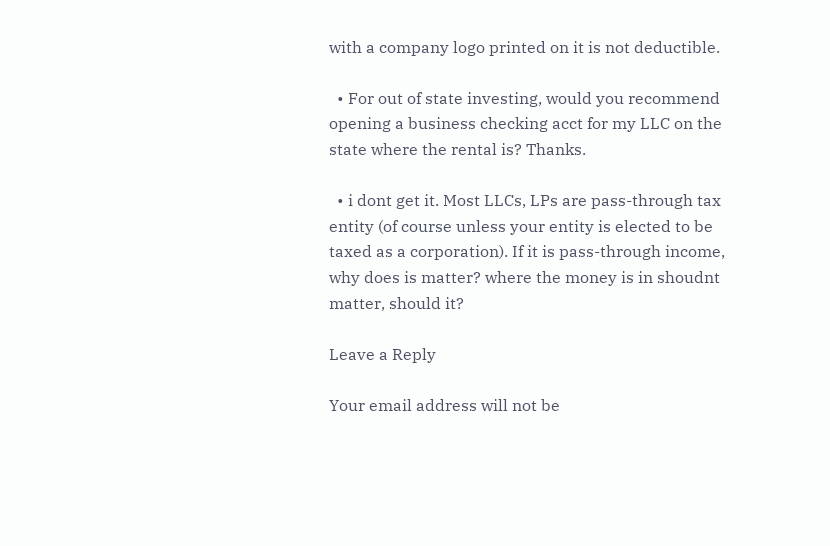with a company logo printed on it is not deductible.

  • For out of state investing, would you recommend opening a business checking acct for my LLC on the state where the rental is? Thanks.

  • i dont get it. Most LLCs, LPs are pass-through tax entity (of course unless your entity is elected to be taxed as a corporation). If it is pass-through income, why does is matter? where the money is in shoudnt matter, should it?

Leave a Reply

Your email address will not be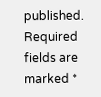published. Required fields are marked *